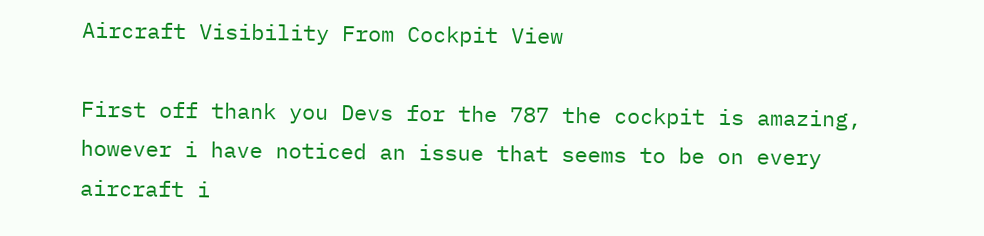Aircraft Visibility From Cockpit View

First off thank you Devs for the 787 the cockpit is amazing, however i have noticed an issue that seems to be on every aircraft i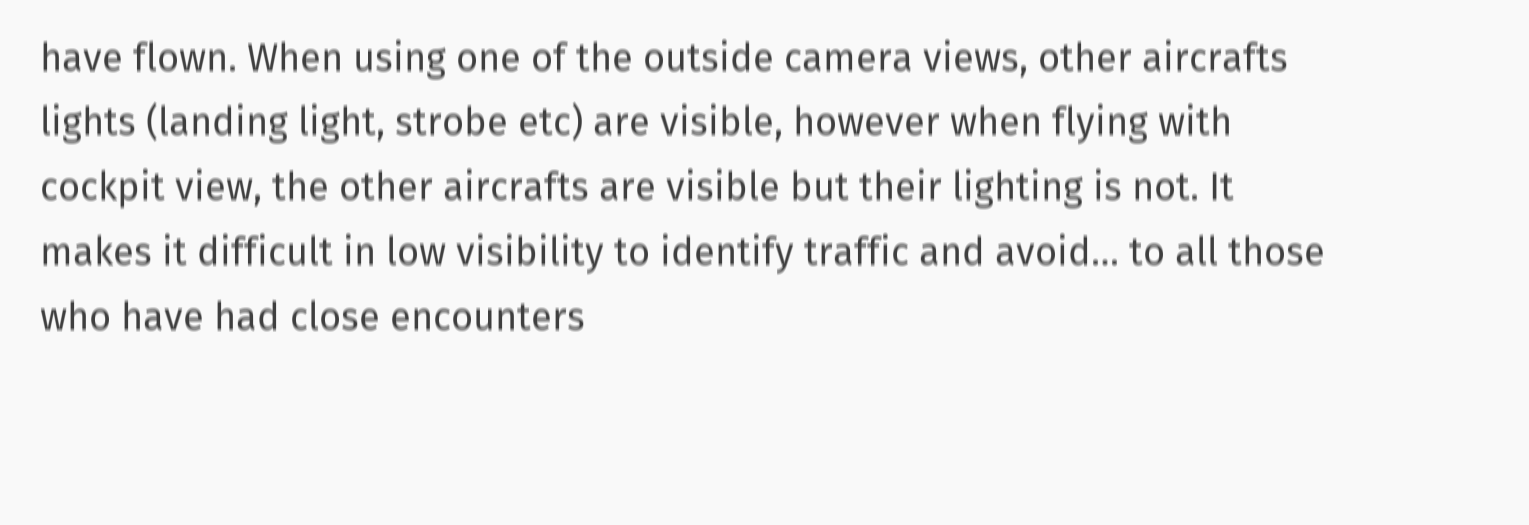have flown. When using one of the outside camera views, other aircrafts lights (landing light, strobe etc) are visible, however when flying with cockpit view, the other aircrafts are visible but their lighting is not. It makes it difficult in low visibility to identify traffic and avoid… to all those who have had close encounters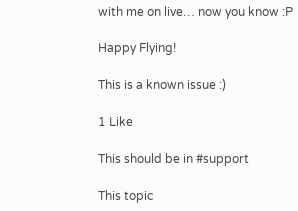with me on live… now you know :P

Happy Flying!

This is a known issue :)

1 Like

This should be in #support

This topic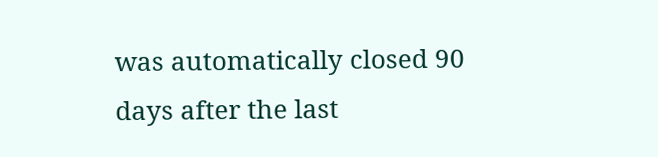was automatically closed 90 days after the last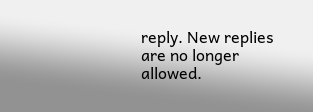reply. New replies are no longer allowed.